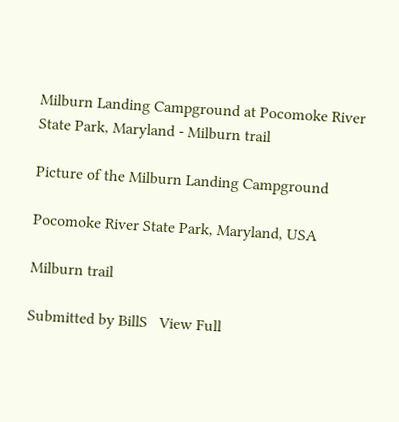Milburn Landing Campground at Pocomoke River State Park, Maryland - Milburn trail

Picture of the Milburn Landing Campground

Pocomoke River State Park, Maryland, USA

Milburn trail

Submitted by BillS   View Full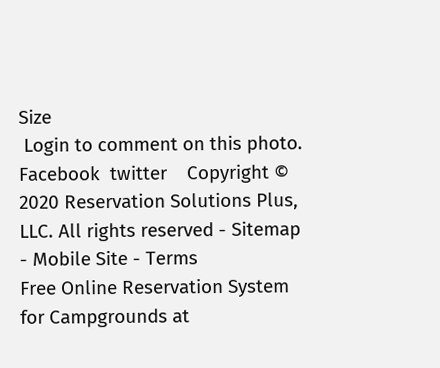Size
 Login to comment on this photo.
Facebook  twitter    Copyright © 2020 Reservation Solutions Plus, LLC. All rights reserved - Sitemap - Mobile Site - Terms
Free Online Reservation System for Campgrounds at